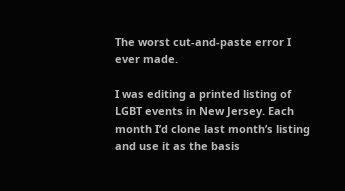The worst cut-and-paste error I ever made.

I was editing a printed listing of LGBT events in New Jersey. Each month I’d clone last month’s listing and use it as the basis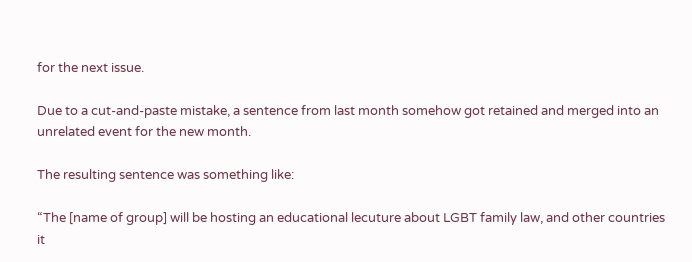for the next issue.

Due to a cut-and-paste mistake, a sentence from last month somehow got retained and merged into an unrelated event for the new month.

The resulting sentence was something like:

“The [name of group] will be hosting an educational lecuture about LGBT family law, and other countries it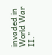invaded in World War II.”